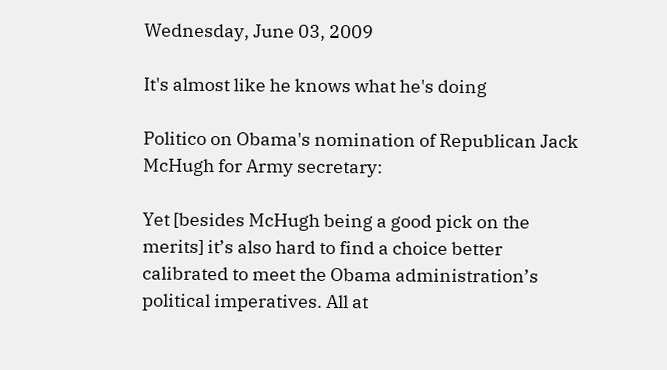Wednesday, June 03, 2009

It's almost like he knows what he's doing

Politico on Obama's nomination of Republican Jack McHugh for Army secretary:

Yet [besides McHugh being a good pick on the merits] it’s also hard to find a choice better calibrated to meet the Obama administration’s political imperatives. All at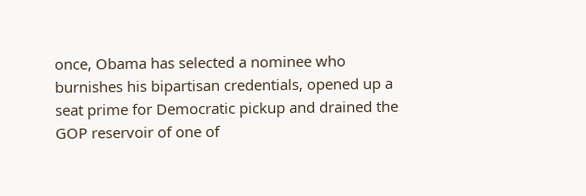once, Obama has selected a nominee who burnishes his bipartisan credentials, opened up a seat prime for Democratic pickup and drained the GOP reservoir of one of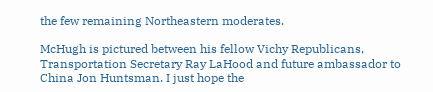the few remaining Northeastern moderates.

McHugh is pictured between his fellow Vichy Republicans, Transportation Secretary Ray LaHood and future ambassador to China Jon Huntsman. I just hope the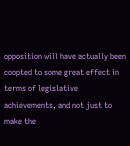opposition will have actually been coopted to some great effect in terms of legislative achievements, and not just to make the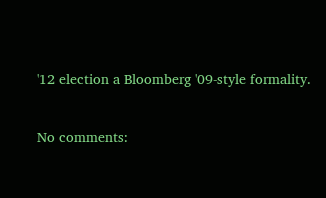'12 election a Bloomberg '09-style formality.


No comments: